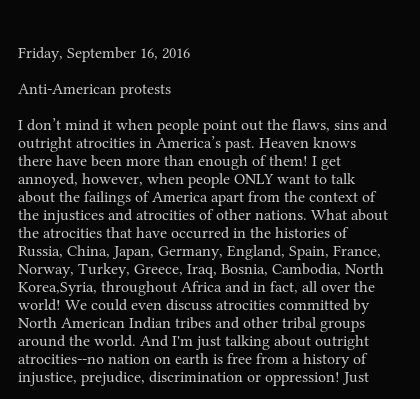Friday, September 16, 2016

Anti-American protests

I don’t mind it when people point out the flaws, sins and outright atrocities in America’s past. Heaven knows there have been more than enough of them! I get annoyed, however, when people ONLY want to talk about the failings of America apart from the context of the injustices and atrocities of other nations. What about the atrocities that have occurred in the histories of  Russia, China, Japan, Germany, England, Spain, France, Norway, Turkey, Greece, Iraq, Bosnia, Cambodia, North Korea,Syria, throughout Africa and in fact, all over the world! We could even discuss atrocities committed by North American Indian tribes and other tribal groups around the world. And I'm just talking about outright atrocities--no nation on earth is free from a history of injustice, prejudice, discrimination or oppression! Just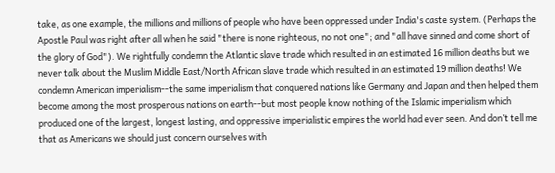take, as one example, the millions and millions of people who have been oppressed under India's caste system. (Perhaps the Apostle Paul was right after all when he said "there is none righteous, no not one"; and "all have sinned and come short of the glory of God"). We rightfully condemn the Atlantic slave trade which resulted in an estimated 16 million deaths but we never talk about the Muslim Middle East/North African slave trade which resulted in an estimated 19 million deaths! We condemn American imperialism--the same imperialism that conquered nations like Germany and Japan and then helped them become among the most prosperous nations on earth--but most people know nothing of the Islamic imperialism which produced one of the largest, longest lasting, and oppressive imperialistic empires the world had ever seen. And don’t tell me that as Americans we should just concern ourselves with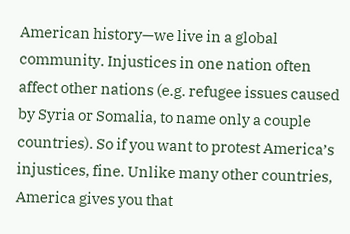American history—we live in a global community. Injustices in one nation often affect other nations (e.g. refugee issues caused by Syria or Somalia, to name only a couple countries). So if you want to protest America’s injustices, fine. Unlike many other countries, America gives you that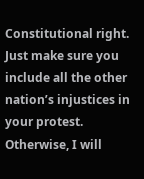Constitutional right. Just make sure you include all the other nation’s injustices in your protest. Otherwise, I will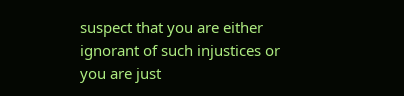suspect that you are either ignorant of such injustices or you are just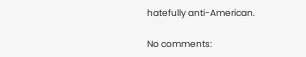hatefully anti-American.

No comments: